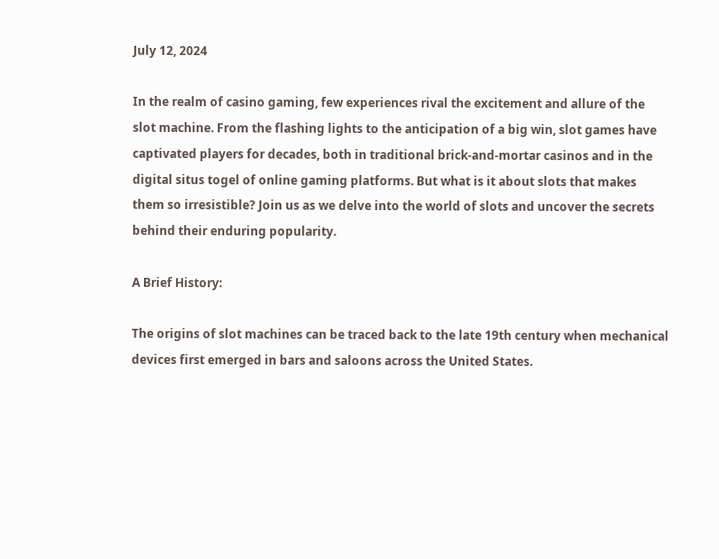July 12, 2024

In the realm of casino gaming, few experiences rival the excitement and allure of the slot machine. From the flashing lights to the anticipation of a big win, slot games have captivated players for decades, both in traditional brick-and-mortar casinos and in the digital situs togel of online gaming platforms. But what is it about slots that makes them so irresistible? Join us as we delve into the world of slots and uncover the secrets behind their enduring popularity.

A Brief History:

The origins of slot machines can be traced back to the late 19th century when mechanical devices first emerged in bars and saloons across the United States.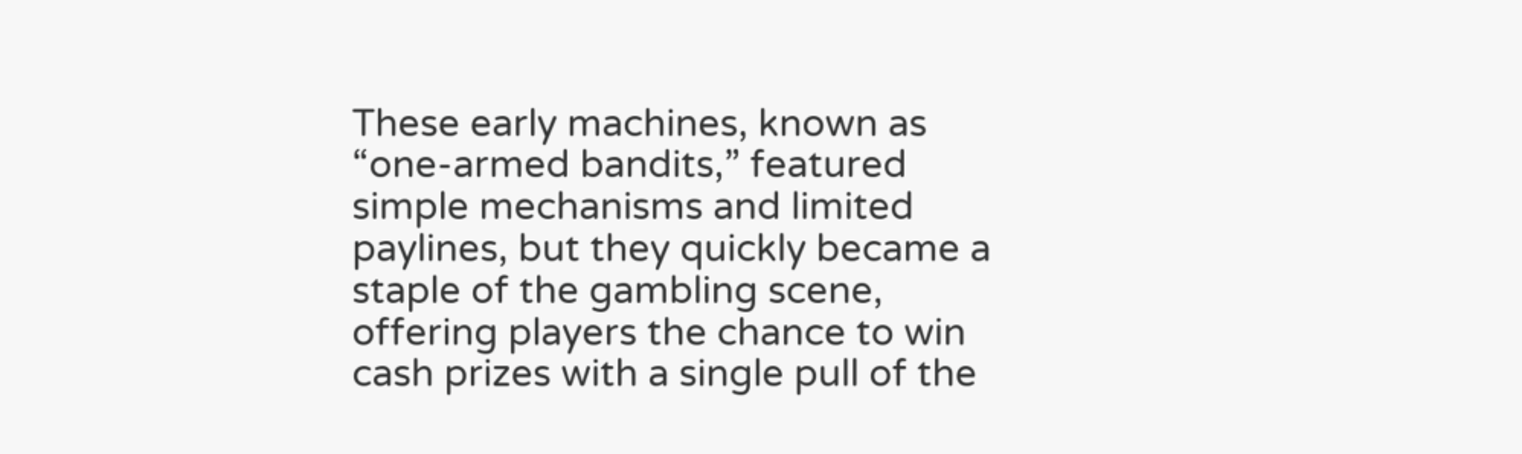These early machines, known as “one-armed bandits,” featured simple mechanisms and limited paylines, but they quickly became a staple of the gambling scene, offering players the chance to win cash prizes with a single pull of the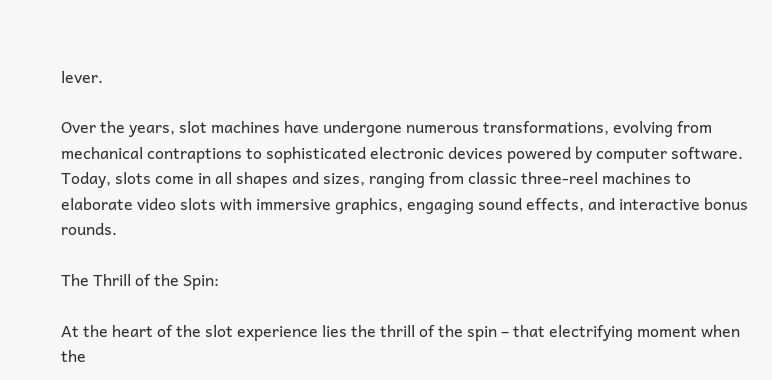lever.

Over the years, slot machines have undergone numerous transformations, evolving from mechanical contraptions to sophisticated electronic devices powered by computer software. Today, slots come in all shapes and sizes, ranging from classic three-reel machines to elaborate video slots with immersive graphics, engaging sound effects, and interactive bonus rounds.

The Thrill of the Spin:

At the heart of the slot experience lies the thrill of the spin – that electrifying moment when the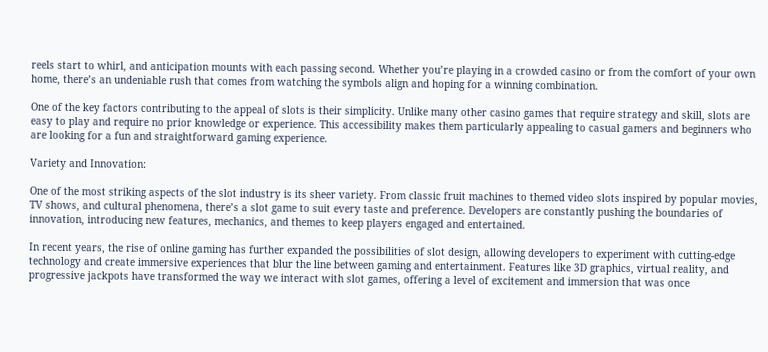reels start to whirl, and anticipation mounts with each passing second. Whether you’re playing in a crowded casino or from the comfort of your own home, there’s an undeniable rush that comes from watching the symbols align and hoping for a winning combination.

One of the key factors contributing to the appeal of slots is their simplicity. Unlike many other casino games that require strategy and skill, slots are easy to play and require no prior knowledge or experience. This accessibility makes them particularly appealing to casual gamers and beginners who are looking for a fun and straightforward gaming experience.

Variety and Innovation:

One of the most striking aspects of the slot industry is its sheer variety. From classic fruit machines to themed video slots inspired by popular movies, TV shows, and cultural phenomena, there’s a slot game to suit every taste and preference. Developers are constantly pushing the boundaries of innovation, introducing new features, mechanics, and themes to keep players engaged and entertained.

In recent years, the rise of online gaming has further expanded the possibilities of slot design, allowing developers to experiment with cutting-edge technology and create immersive experiences that blur the line between gaming and entertainment. Features like 3D graphics, virtual reality, and progressive jackpots have transformed the way we interact with slot games, offering a level of excitement and immersion that was once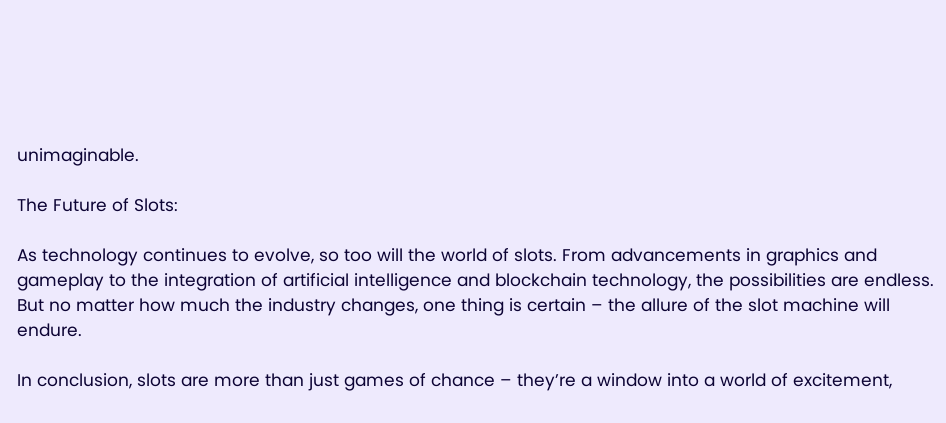unimaginable.

The Future of Slots:

As technology continues to evolve, so too will the world of slots. From advancements in graphics and gameplay to the integration of artificial intelligence and blockchain technology, the possibilities are endless. But no matter how much the industry changes, one thing is certain – the allure of the slot machine will endure.

In conclusion, slots are more than just games of chance – they’re a window into a world of excitement,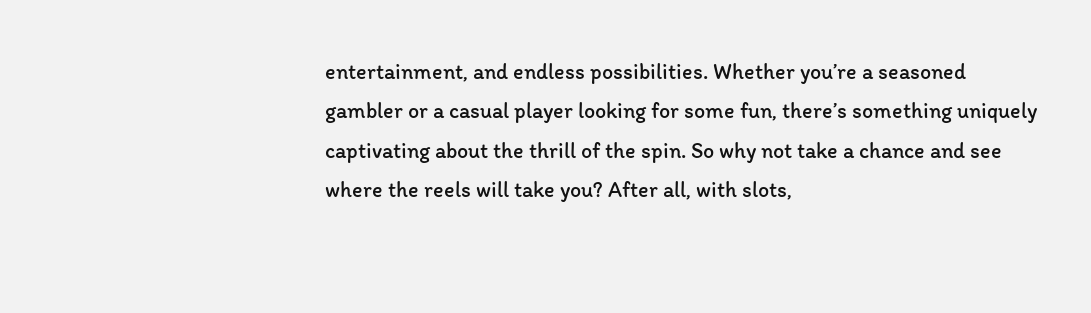entertainment, and endless possibilities. Whether you’re a seasoned gambler or a casual player looking for some fun, there’s something uniquely captivating about the thrill of the spin. So why not take a chance and see where the reels will take you? After all, with slots,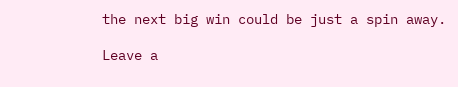the next big win could be just a spin away.

Leave a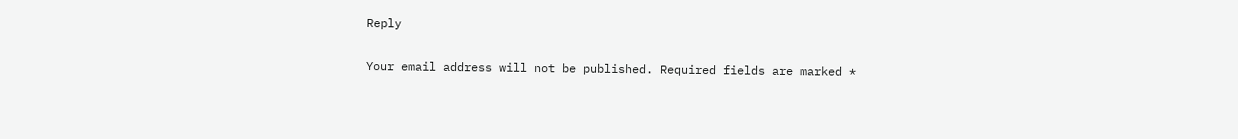Reply

Your email address will not be published. Required fields are marked *